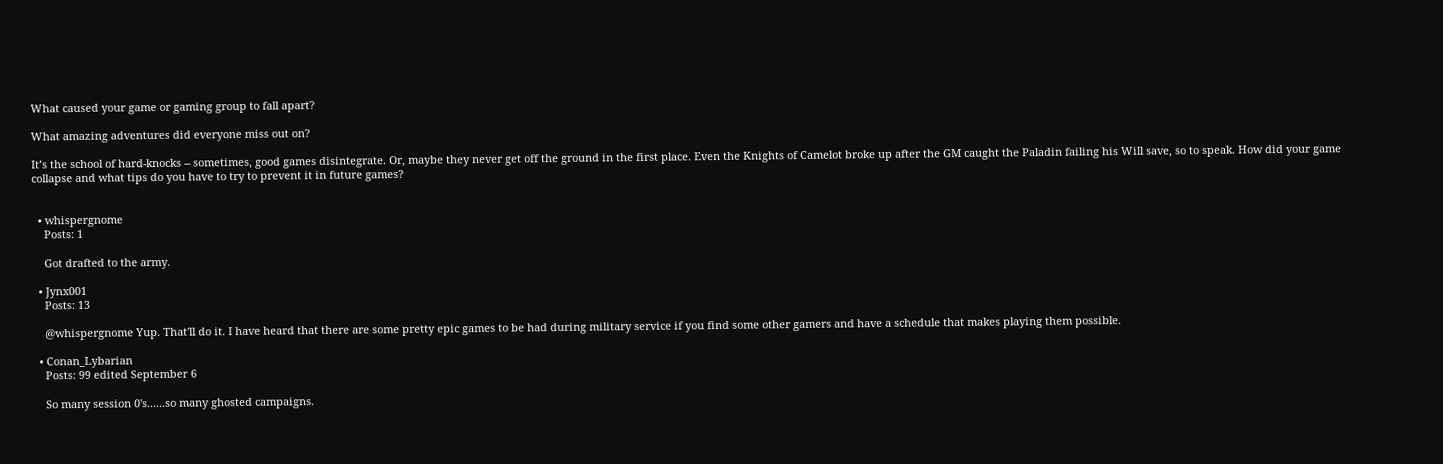What caused your game or gaming group to fall apart?

What amazing adventures did everyone miss out on?

It’s the school of hard-knocks -- sometimes, good games disintegrate. Or, maybe they never get off the ground in the first place. Even the Knights of Camelot broke up after the GM caught the Paladin failing his Will save, so to speak. How did your game collapse and what tips do you have to try to prevent it in future games?


  • whispergnome
    Posts: 1

    Got drafted to the army.

  • Jynx001
    Posts: 13

    @whispergnome Yup. That'll do it. I have heard that there are some pretty epic games to be had during military service if you find some other gamers and have a schedule that makes playing them possible.

  • Conan_Lybarian
    Posts: 99 edited September 6

    So many session 0's......so many ghosted campaigns.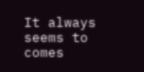It always seems to comes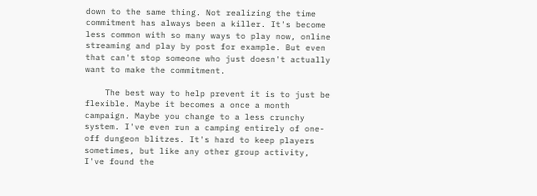down to the same thing. Not realizing the time commitment has always been a killer. It's become less common with so many ways to play now, online streaming and play by post for example. But even that can't stop someone who just doesn't actually want to make the commitment.

    The best way to help prevent it is to just be flexible. Maybe it becomes a once a month campaign. Maybe you change to a less crunchy system. I've even run a camping entirely of one-off dungeon blitzes. It's hard to keep players sometimes, but like any other group activity, I've found the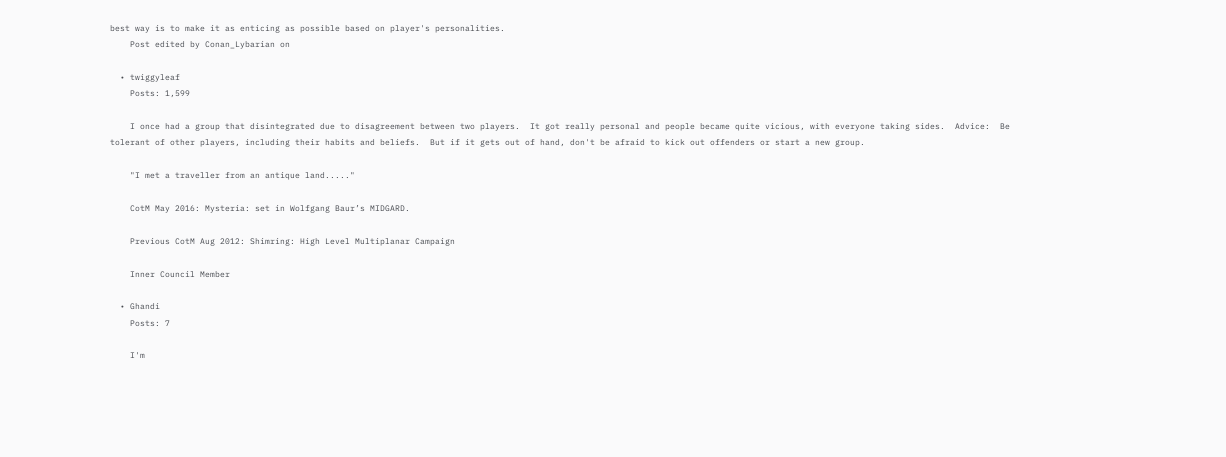best way is to make it as enticing as possible based on player's personalities.
    Post edited by Conan_Lybarian on

  • twiggyleaf
    Posts: 1,599

    I once had a group that disintegrated due to disagreement between two players.  It got really personal and people became quite vicious, with everyone taking sides.  Advice:  Be tolerant of other players, including their habits and beliefs.  But if it gets out of hand, don't be afraid to kick out offenders or start a new group.

    "I met a traveller from an antique land....."

    CotM May 2016: Mysteria: set in Wolfgang Baur’s MIDGARD.

    Previous CotM Aug 2012: Shimring: High Level Multiplanar Campaign

    Inner Council Member

  • Ghandi
    Posts: 7

    I'm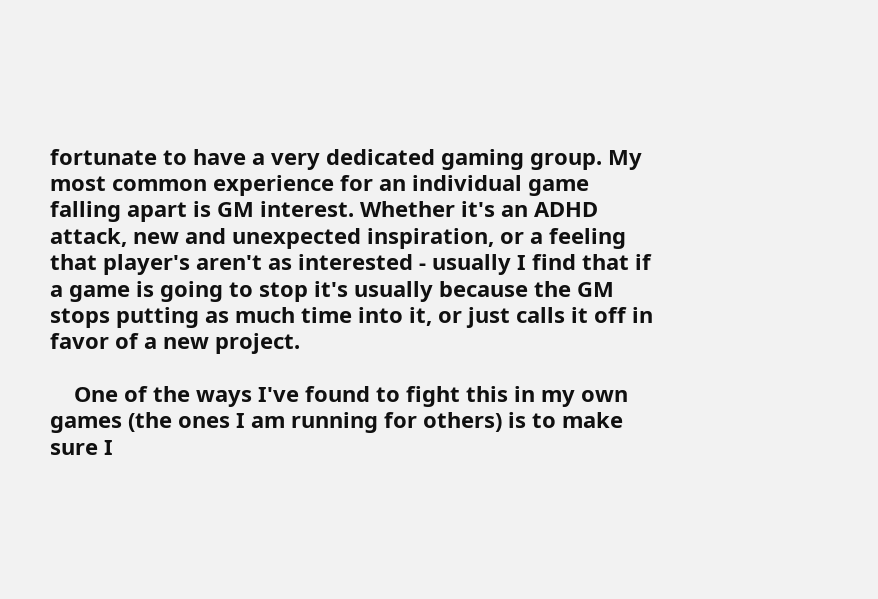fortunate to have a very dedicated gaming group. My most common experience for an individual game falling apart is GM interest. Whether it's an ADHD attack, new and unexpected inspiration, or a feeling that player's aren't as interested - usually I find that if a game is going to stop it's usually because the GM stops putting as much time into it, or just calls it off in favor of a new project.

    One of the ways I've found to fight this in my own games (the ones I am running for others) is to make sure I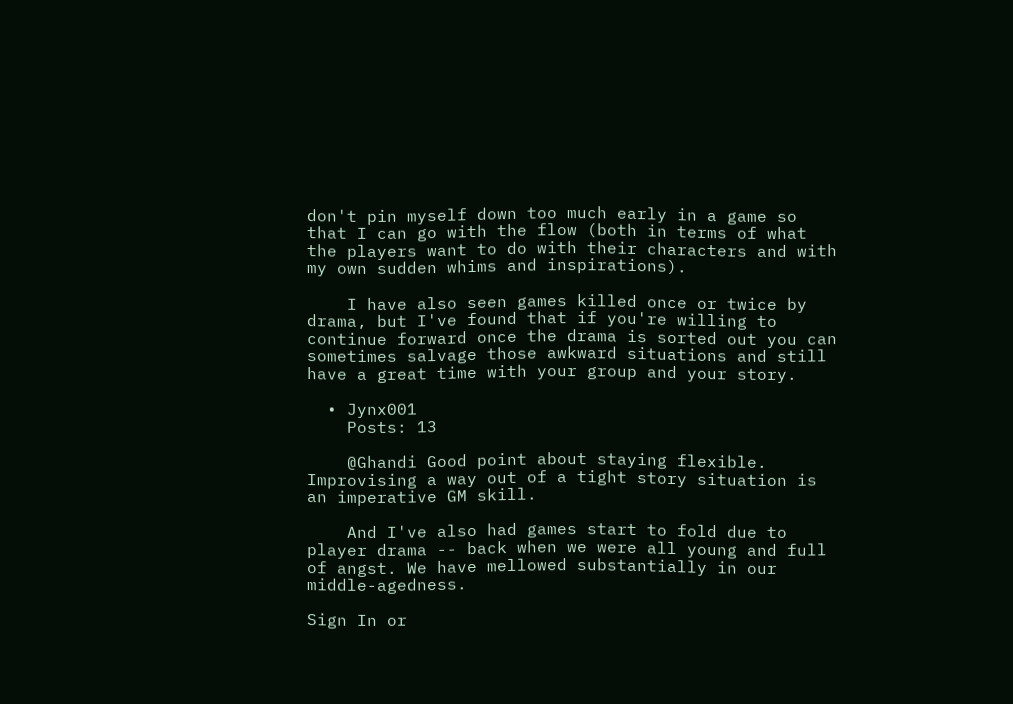don't pin myself down too much early in a game so that I can go with the flow (both in terms of what the players want to do with their characters and with my own sudden whims and inspirations).

    I have also seen games killed once or twice by drama, but I've found that if you're willing to continue forward once the drama is sorted out you can sometimes salvage those awkward situations and still have a great time with your group and your story.

  • Jynx001
    Posts: 13

    @Ghandi Good point about staying flexible. Improvising a way out of a tight story situation is an imperative GM skill.

    And I've also had games start to fold due to player drama -- back when we were all young and full of angst. We have mellowed substantially in our middle-agedness.

Sign In or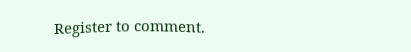Register to comment.